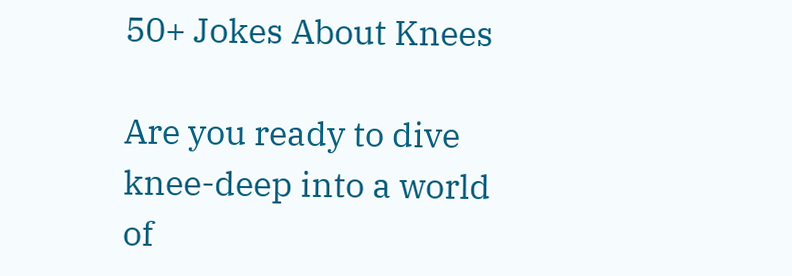50+ Jokes About Knees

Are you ready to dive knee-deep into a world of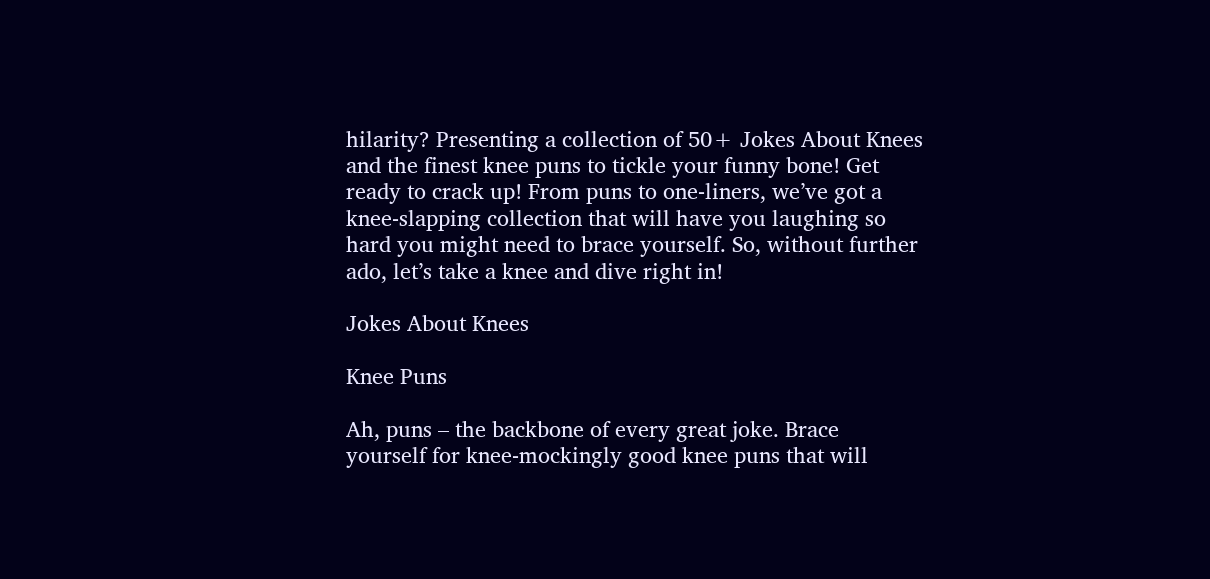hilarity? Presenting a collection of 50+ Jokes About Knees and the finest knee puns to tickle your funny bone! Get ready to crack up! From puns to one-liners, we’ve got a knee-slapping collection that will have you laughing so hard you might need to brace yourself. So, without further ado, let’s take a knee and dive right in!

Jokes About Knees

Knee Puns

Ah, puns – the backbone of every great joke. Brace yourself for knee-mockingly good knee puns that will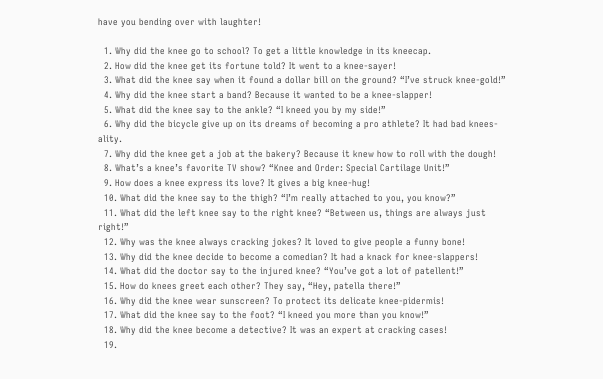have you bending over with laughter!

  1. Why did the knee go to school? To get a little knowledge in its kneecap.
  2. How did the knee get its fortune told? It went to a knee-sayer!
  3. What did the knee say when it found a dollar bill on the ground? “I’ve struck knee-gold!”
  4. Why did the knee start a band? Because it wanted to be a knee-slapper!
  5. What did the knee say to the ankle? “I kneed you by my side!”
  6. Why did the bicycle give up on its dreams of becoming a pro athlete? It had bad knees-ality.
  7. Why did the knee get a job at the bakery? Because it knew how to roll with the dough!
  8. What’s a knee’s favorite TV show? “Knee and Order: Special Cartilage Unit!”
  9. How does a knee express its love? It gives a big knee-hug!
  10. What did the knee say to the thigh? “I’m really attached to you, you know?”
  11. What did the left knee say to the right knee? “Between us, things are always just right!”
  12. Why was the knee always cracking jokes? It loved to give people a funny bone!
  13. Why did the knee decide to become a comedian? It had a knack for knee-slappers!
  14. What did the doctor say to the injured knee? “You’ve got a lot of patellent!”
  15. How do knees greet each other? They say, “Hey, patella there!”
  16. Why did the knee wear sunscreen? To protect its delicate knee-pidermis!
  17. What did the knee say to the foot? “I kneed you more than you know!”
  18. Why did the knee become a detective? It was an expert at cracking cases!
  19.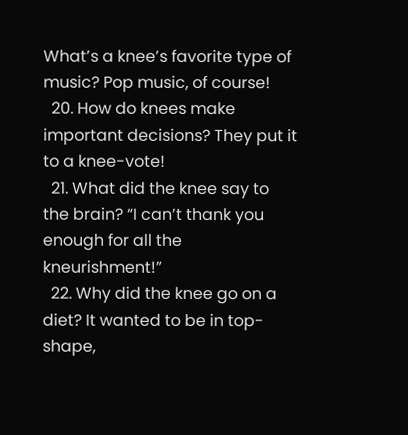What’s a knee’s favorite type of music? Pop music, of course!
  20. How do knees make important decisions? They put it to a knee-vote!
  21. What did the knee say to the brain? “I can’t thank you enough for all the kneurishment!”
  22. Why did the knee go on a diet? It wanted to be in top-shape,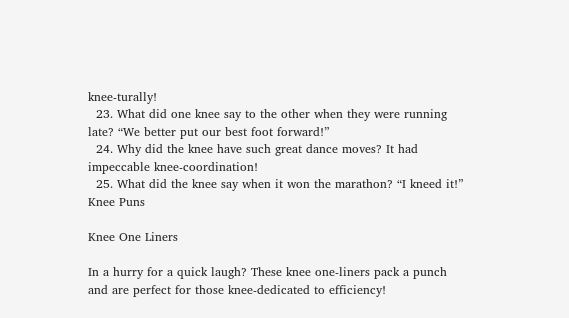knee-turally!
  23. What did one knee say to the other when they were running late? “We better put our best foot forward!”
  24. Why did the knee have such great dance moves? It had impeccable knee-coordination!
  25. What did the knee say when it won the marathon? “I kneed it!”
Knee Puns

Knee One Liners

In a hurry for a quick laugh? These knee one-liners pack a punch and are perfect for those knee-dedicated to efficiency!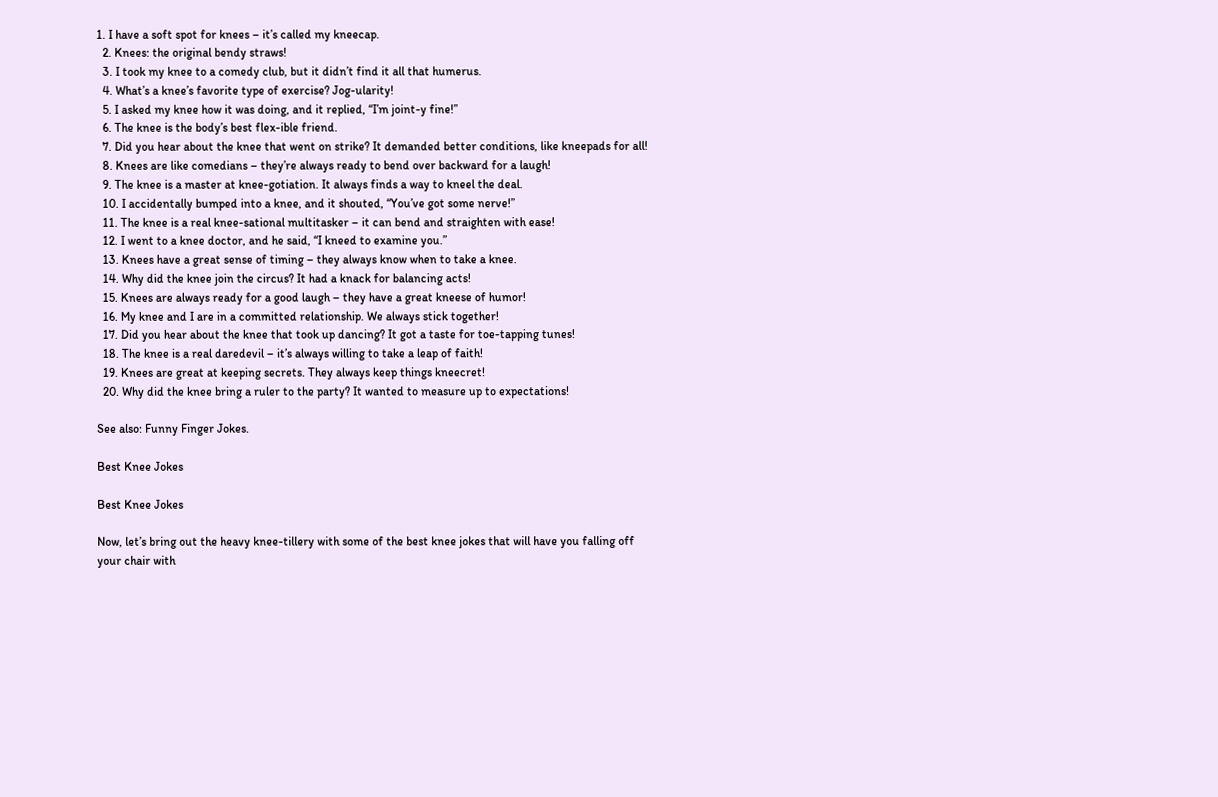1. I have a soft spot for knees – it’s called my kneecap.
  2. Knees: the original bendy straws!
  3. I took my knee to a comedy club, but it didn’t find it all that humerus.
  4. What’s a knee’s favorite type of exercise? Jog-ularity!
  5. I asked my knee how it was doing, and it replied, “I’m joint-y fine!”
  6. The knee is the body’s best flex-ible friend.
  7. Did you hear about the knee that went on strike? It demanded better conditions, like kneepads for all!
  8. Knees are like comedians – they’re always ready to bend over backward for a laugh!
  9. The knee is a master at knee-gotiation. It always finds a way to kneel the deal.
  10. I accidentally bumped into a knee, and it shouted, “You’ve got some nerve!”
  11. The knee is a real knee-sational multitasker – it can bend and straighten with ease!
  12. I went to a knee doctor, and he said, “I kneed to examine you.”
  13. Knees have a great sense of timing – they always know when to take a knee.
  14. Why did the knee join the circus? It had a knack for balancing acts!
  15. Knees are always ready for a good laugh – they have a great kneese of humor!
  16. My knee and I are in a committed relationship. We always stick together!
  17. Did you hear about the knee that took up dancing? It got a taste for toe-tapping tunes!
  18. The knee is a real daredevil – it’s always willing to take a leap of faith!
  19. Knees are great at keeping secrets. They always keep things kneecret!
  20. Why did the knee bring a ruler to the party? It wanted to measure up to expectations!

See also: Funny Finger Jokes.

Best Knee Jokes

Best Knee Jokes

Now, let’s bring out the heavy knee-tillery with some of the best knee jokes that will have you falling off your chair with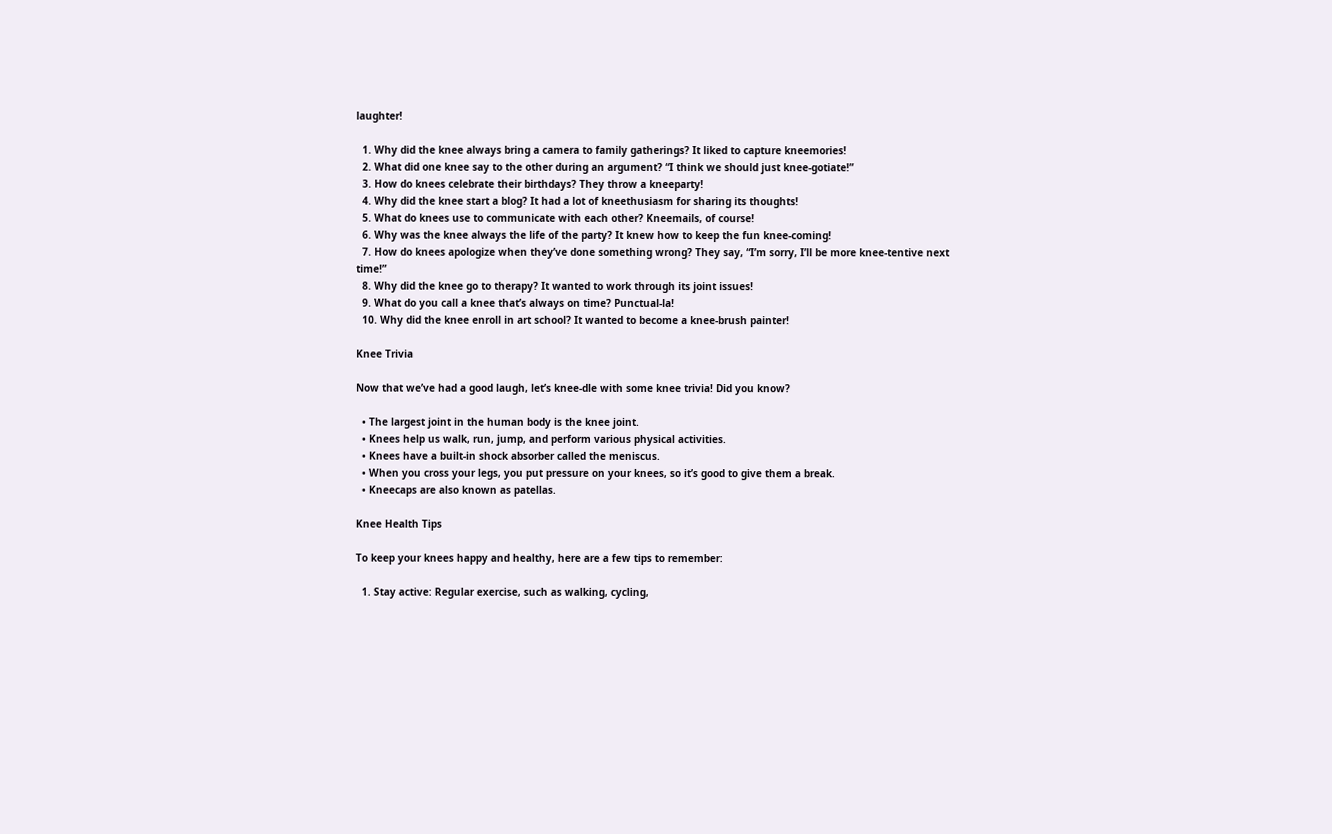laughter!

  1. Why did the knee always bring a camera to family gatherings? It liked to capture kneemories!
  2. What did one knee say to the other during an argument? “I think we should just knee-gotiate!”
  3. How do knees celebrate their birthdays? They throw a kneeparty!
  4. Why did the knee start a blog? It had a lot of kneethusiasm for sharing its thoughts!
  5. What do knees use to communicate with each other? Kneemails, of course!
  6. Why was the knee always the life of the party? It knew how to keep the fun knee-coming!
  7. How do knees apologize when they’ve done something wrong? They say, “I’m sorry, I’ll be more knee-tentive next time!”
  8. Why did the knee go to therapy? It wanted to work through its joint issues!
  9. What do you call a knee that’s always on time? Punctual-la!
  10. Why did the knee enroll in art school? It wanted to become a knee-brush painter!

Knee Trivia

Now that we’ve had a good laugh, let’s knee-dle with some knee trivia! Did you know?

  • The largest joint in the human body is the knee joint.
  • Knees help us walk, run, jump, and perform various physical activities.
  • Knees have a built-in shock absorber called the meniscus.
  • When you cross your legs, you put pressure on your knees, so it’s good to give them a break.
  • Kneecaps are also known as patellas.

Knee Health Tips

To keep your knees happy and healthy, here are a few tips to remember:

  1. Stay active: Regular exercise, such as walking, cycling,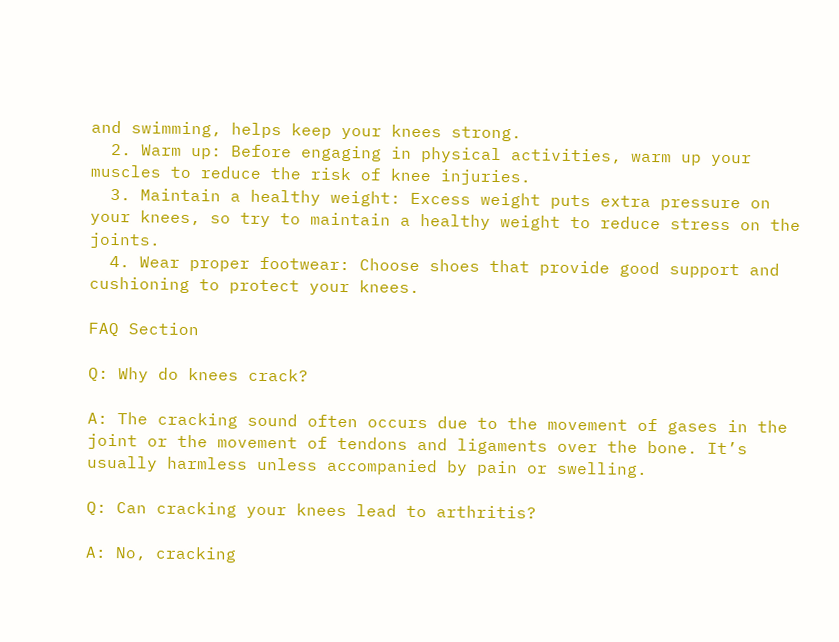and swimming, helps keep your knees strong.
  2. Warm up: Before engaging in physical activities, warm up your muscles to reduce the risk of knee injuries.
  3. Maintain a healthy weight: Excess weight puts extra pressure on your knees, so try to maintain a healthy weight to reduce stress on the joints.
  4. Wear proper footwear: Choose shoes that provide good support and cushioning to protect your knees.

FAQ Section

Q: Why do knees crack?

A: The cracking sound often occurs due to the movement of gases in the joint or the movement of tendons and ligaments over the bone. It’s usually harmless unless accompanied by pain or swelling.

Q: Can cracking your knees lead to arthritis?

A: No, cracking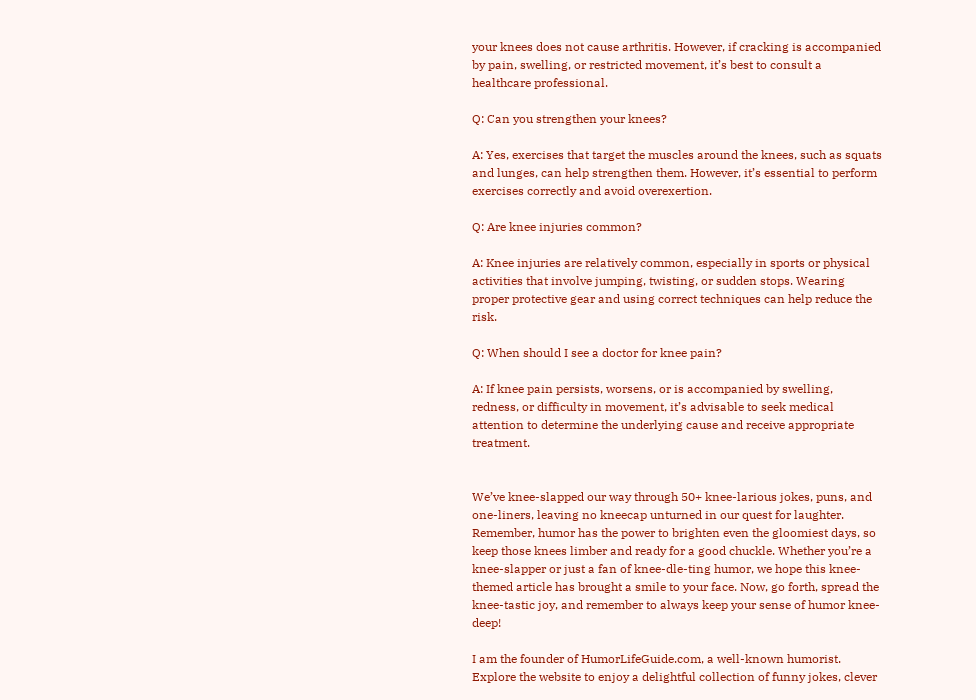your knees does not cause arthritis. However, if cracking is accompanied by pain, swelling, or restricted movement, it’s best to consult a healthcare professional.

Q: Can you strengthen your knees?

A: Yes, exercises that target the muscles around the knees, such as squats and lunges, can help strengthen them. However, it’s essential to perform exercises correctly and avoid overexertion.

Q: Are knee injuries common?

A: Knee injuries are relatively common, especially in sports or physical activities that involve jumping, twisting, or sudden stops. Wearing proper protective gear and using correct techniques can help reduce the risk.

Q: When should I see a doctor for knee pain?

A: If knee pain persists, worsens, or is accompanied by swelling, redness, or difficulty in movement, it’s advisable to seek medical attention to determine the underlying cause and receive appropriate treatment.


We’ve knee-slapped our way through 50+ knee-larious jokes, puns, and one-liners, leaving no kneecap unturned in our quest for laughter. Remember, humor has the power to brighten even the gloomiest days, so keep those knees limber and ready for a good chuckle. Whether you’re a knee-slapper or just a fan of knee-dle-ting humor, we hope this knee-themed article has brought a smile to your face. Now, go forth, spread the knee-tastic joy, and remember to always keep your sense of humor knee-deep!

I am the founder of HumorLifeGuide.com, a well-known humorist. Explore the website to enjoy a delightful collection of funny jokes, clever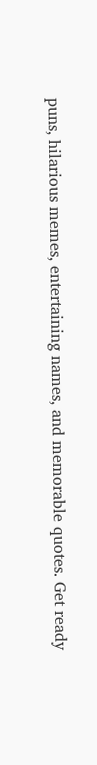puns, hilarious memes, entertaining names, and memorable quotes. Get ready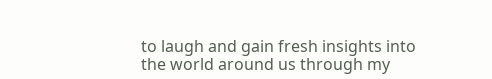to laugh and gain fresh insights into the world around us through my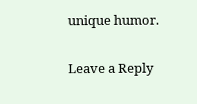unique humor.

Leave a Reply